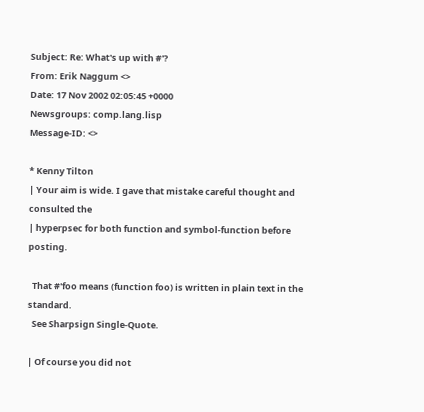Subject: Re: What's up with #'?
From: Erik Naggum <>
Date: 17 Nov 2002 02:05:45 +0000
Newsgroups: comp.lang.lisp
Message-ID: <>

* Kenny Tilton
| Your aim is wide. I gave that mistake careful thought and consulted the
| hyperpsec for both function and symbol-function before posting.

  That #'foo means (function foo) is written in plain text in the standard.
  See Sharpsign Single-Quote.

| Of course you did not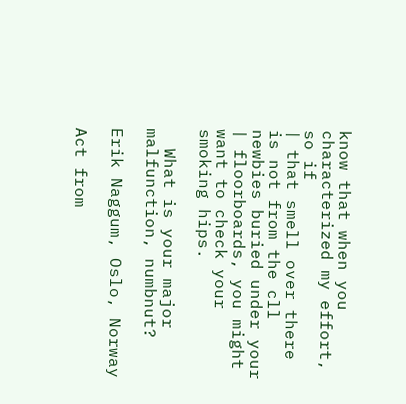know that when you characterized my effort, so if
| that smell over there is not from the cll newbies buried under your
| floorboards, you might want to check your smoking hips.

  What is your major malfunction, numbnut?

Erik Naggum, Oslo, Norway

Act from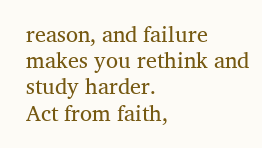reason, and failure makes you rethink and study harder.
Act from faith,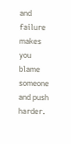and failure makes you blame someone and push harder.